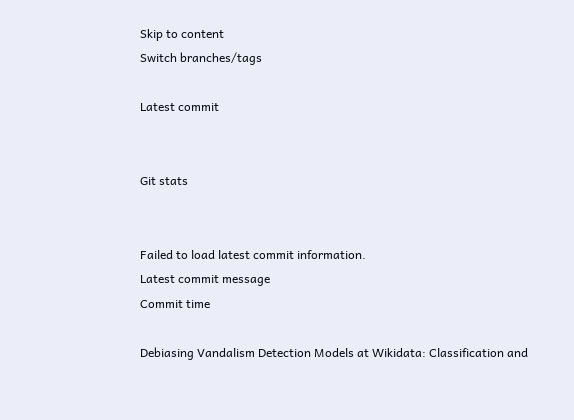Skip to content
Switch branches/tags

Latest commit


Git stats


Failed to load latest commit information.
Latest commit message
Commit time

Debiasing Vandalism Detection Models at Wikidata: Classification and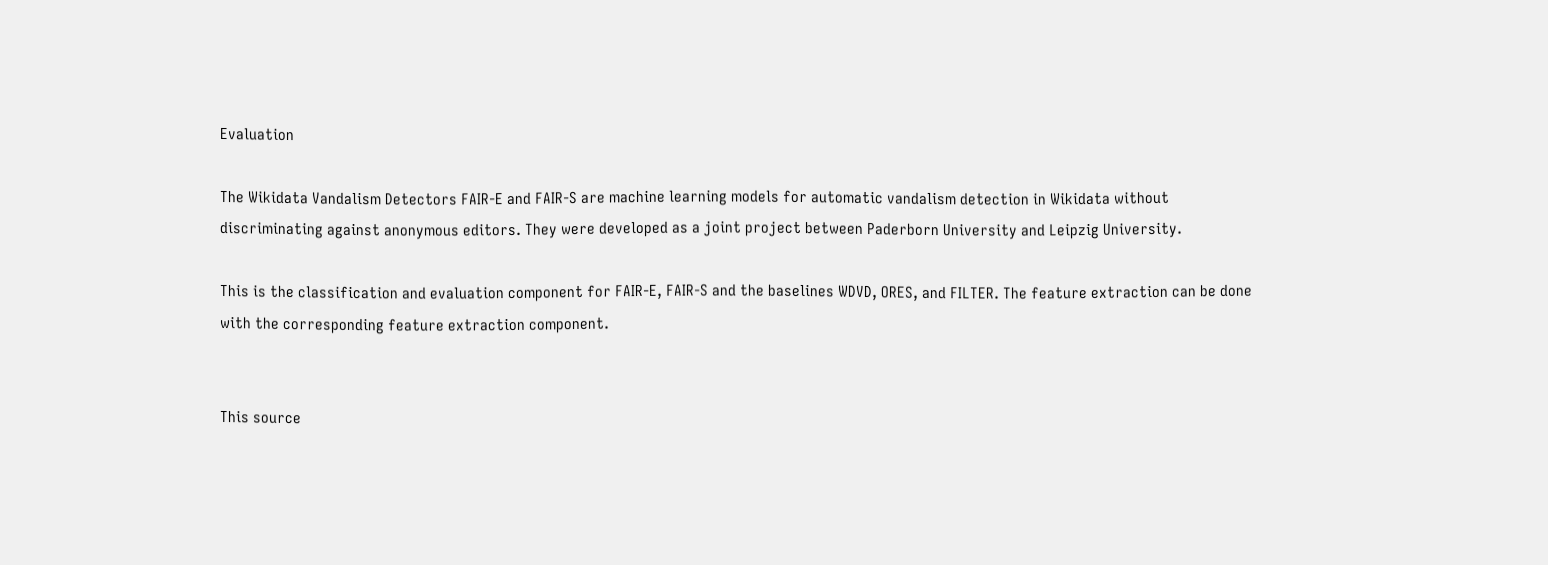Evaluation

The Wikidata Vandalism Detectors FAIR-E and FAIR-S are machine learning models for automatic vandalism detection in Wikidata without discriminating against anonymous editors. They were developed as a joint project between Paderborn University and Leipzig University.

This is the classification and evaluation component for FAIR-E, FAIR-S and the baselines WDVD, ORES, and FILTER. The feature extraction can be done with the corresponding feature extraction component.


This source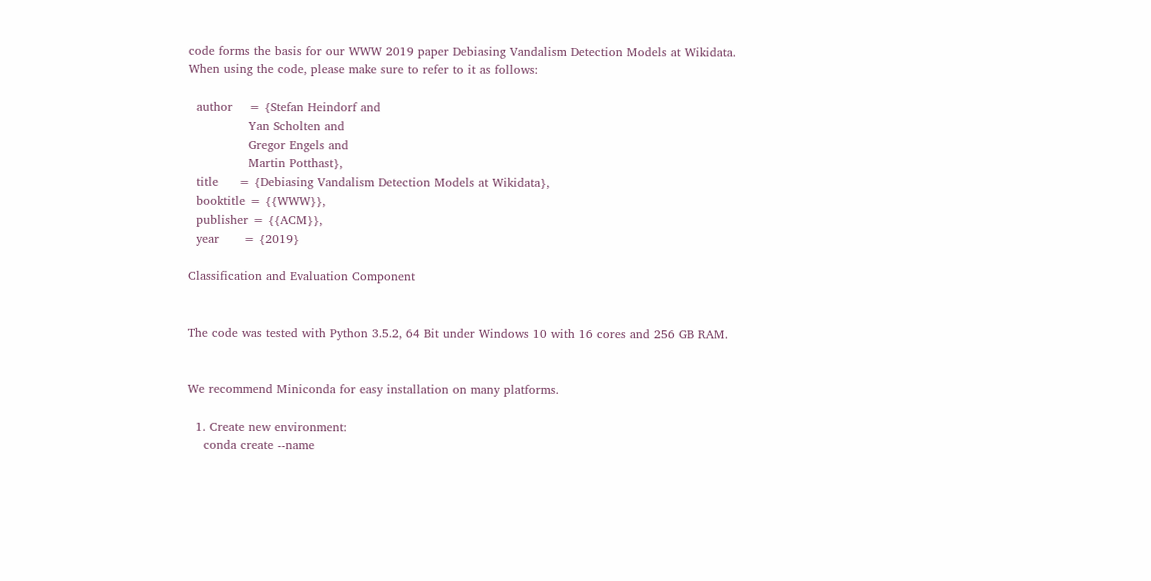code forms the basis for our WWW 2019 paper Debiasing Vandalism Detection Models at Wikidata. When using the code, please make sure to refer to it as follows:

  author    = {Stefan Heindorf and
               Yan Scholten and
               Gregor Engels and
               Martin Potthast},
  title     = {Debiasing Vandalism Detection Models at Wikidata},
  booktitle = {{WWW}},
  publisher = {{ACM}},
  year      = {2019}

Classification and Evaluation Component


The code was tested with Python 3.5.2, 64 Bit under Windows 10 with 16 cores and 256 GB RAM.


We recommend Miniconda for easy installation on many platforms.

  1. Create new environment:
    conda create --name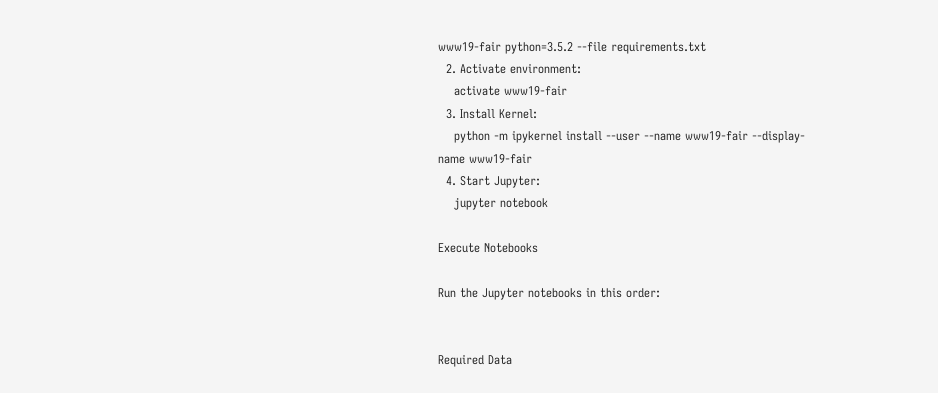www19-fair python=3.5.2 --file requirements.txt
  2. Activate environment:
    activate www19-fair
  3. Install Kernel:
    python -m ipykernel install --user --name www19-fair --display-name www19-fair
  4. Start Jupyter:
    jupyter notebook

Execute Notebooks

Run the Jupyter notebooks in this order:


Required Data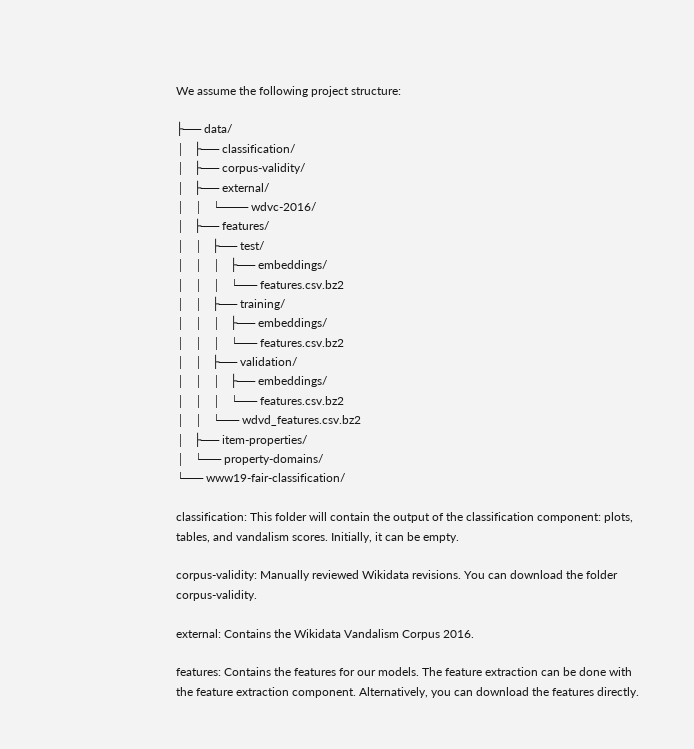We assume the following project structure:

├── data/
│   ├── classification/
│   ├── corpus-validity/
│   ├── external/
│   │   └─── wdvc-2016/
│   ├── features/
│   │   ├── test/
│   │   │   ├── embeddings/
│   │   │   └── features.csv.bz2
│   │   ├── training/
│   │   │   ├── embeddings/
│   │   │   └── features.csv.bz2
│   │   ├── validation/
│   │   │   ├── embeddings/
│   │   │   └── features.csv.bz2
│   │   └── wdvd_features.csv.bz2
│   ├── item-properties/
│   └── property-domains/
└── www19-fair-classification/

classification: This folder will contain the output of the classification component: plots, tables, and vandalism scores. Initially, it can be empty.

corpus-validity: Manually reviewed Wikidata revisions. You can download the folder corpus-validity.

external: Contains the Wikidata Vandalism Corpus 2016.

features: Contains the features for our models. The feature extraction can be done with the feature extraction component. Alternatively, you can download the features directly.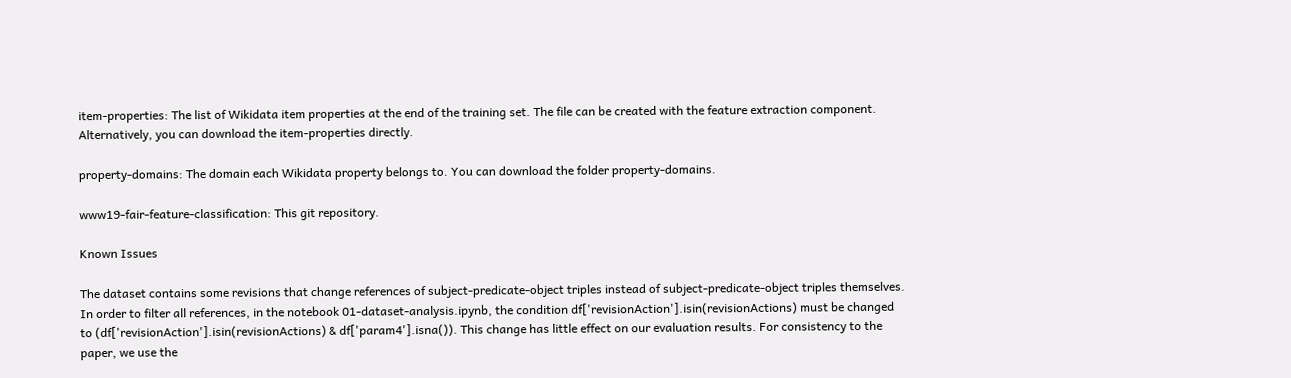item-properties: The list of Wikidata item properties at the end of the training set. The file can be created with the feature extraction component. Alternatively, you can download the item-properties directly.

property-domains: The domain each Wikidata property belongs to. You can download the folder property-domains.

www19-fair-feature-classification: This git repository.

Known Issues

The dataset contains some revisions that change references of subject-predicate-object triples instead of subject-predicate-object triples themselves. In order to filter all references, in the notebook 01-dataset-analysis.ipynb, the condition df['revisionAction'].isin(revisionActions) must be changed to (df['revisionAction'].isin(revisionActions) & df['param4'].isna()). This change has little effect on our evaluation results. For consistency to the paper, we use the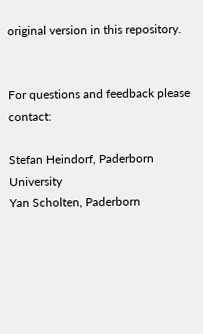original version in this repository.


For questions and feedback please contact:

Stefan Heindorf, Paderborn University
Yan Scholten, Paderborn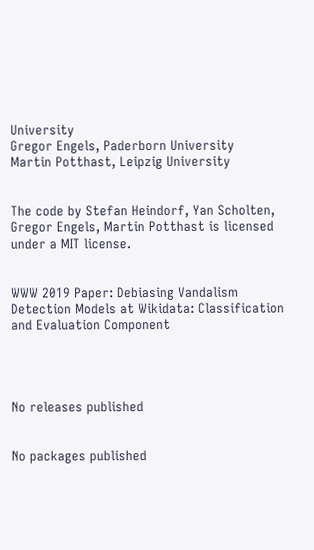University
Gregor Engels, Paderborn University
Martin Potthast, Leipzig University


The code by Stefan Heindorf, Yan Scholten, Gregor Engels, Martin Potthast is licensed under a MIT license.


WWW 2019 Paper: Debiasing Vandalism Detection Models at Wikidata: Classification and Evaluation Component




No releases published


No packages published